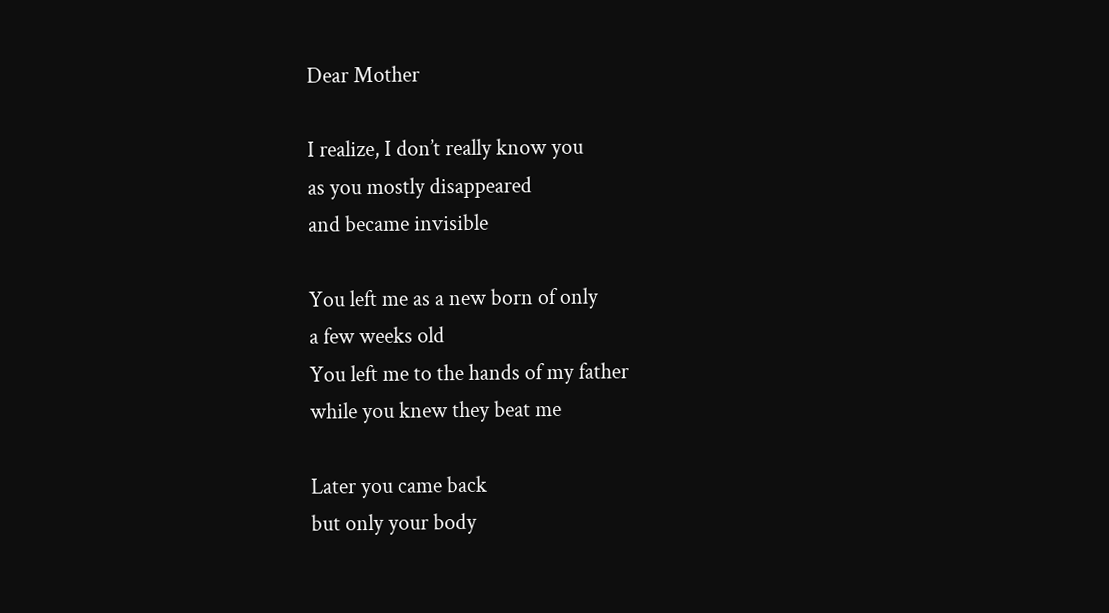Dear Mother

I realize, I don’t really know you
as you mostly disappeared
and became invisible

You left me as a new born of only
a few weeks old
You left me to the hands of my father
while you knew they beat me

Later you came back
but only your body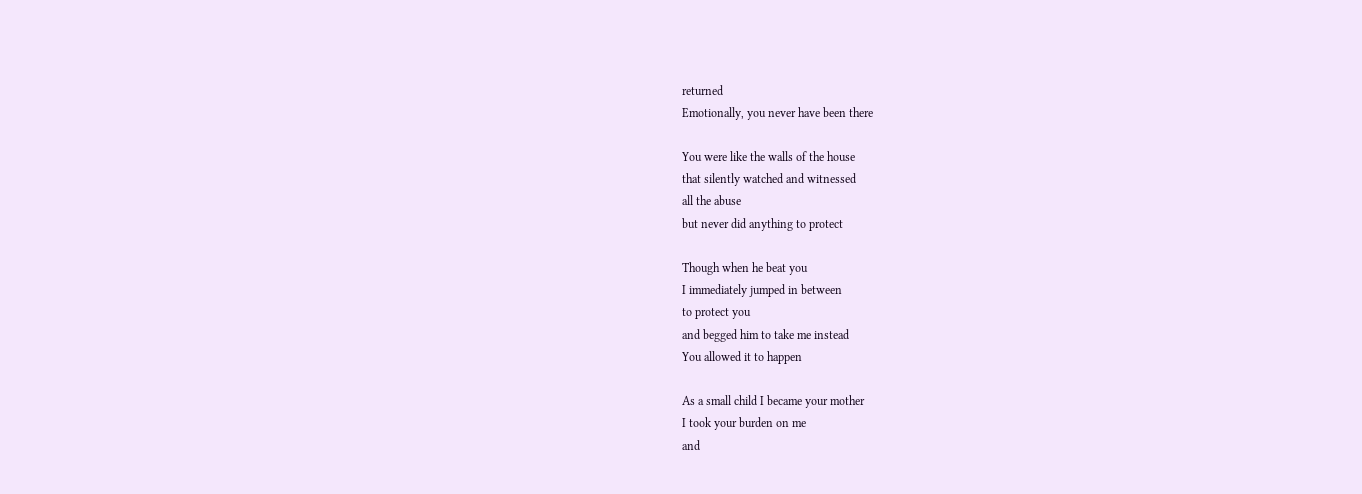returned
Emotionally, you never have been there

You were like the walls of the house
that silently watched and witnessed
all the abuse
but never did anything to protect

Though when he beat you
I immediately jumped in between
to protect you
and begged him to take me instead
You allowed it to happen

As a small child I became your mother
I took your burden on me
and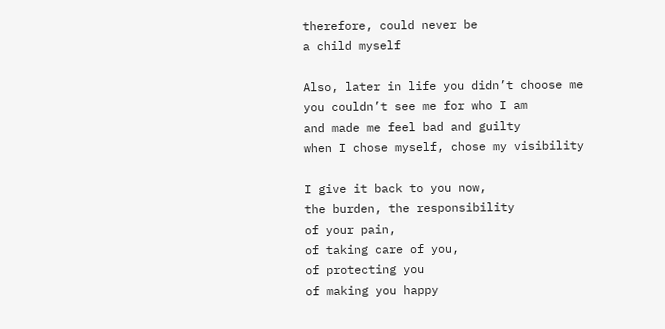therefore, could never be
a child myself

Also, later in life you didn’t choose me
you couldn’t see me for who I am
and made me feel bad and guilty
when I chose myself, chose my visibility

I give it back to you now,
the burden, the responsibility
of your pain,
of taking care of you,
of protecting you
of making you happy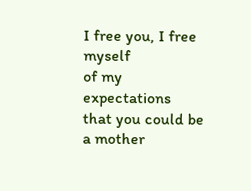I free you, I free myself
of my expectations
that you could be a mother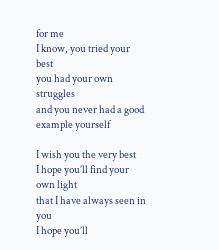for me
I know, you tried your best
you had your own struggles
and you never had a good
example yourself

I wish you the very best
I hope you’ll find your own light
that I have always seen in you
I hope you’ll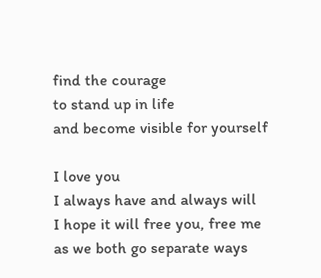find the courage
to stand up in life
and become visible for yourself

I love you
I always have and always will
I hope it will free you, free me
as we both go separate ways